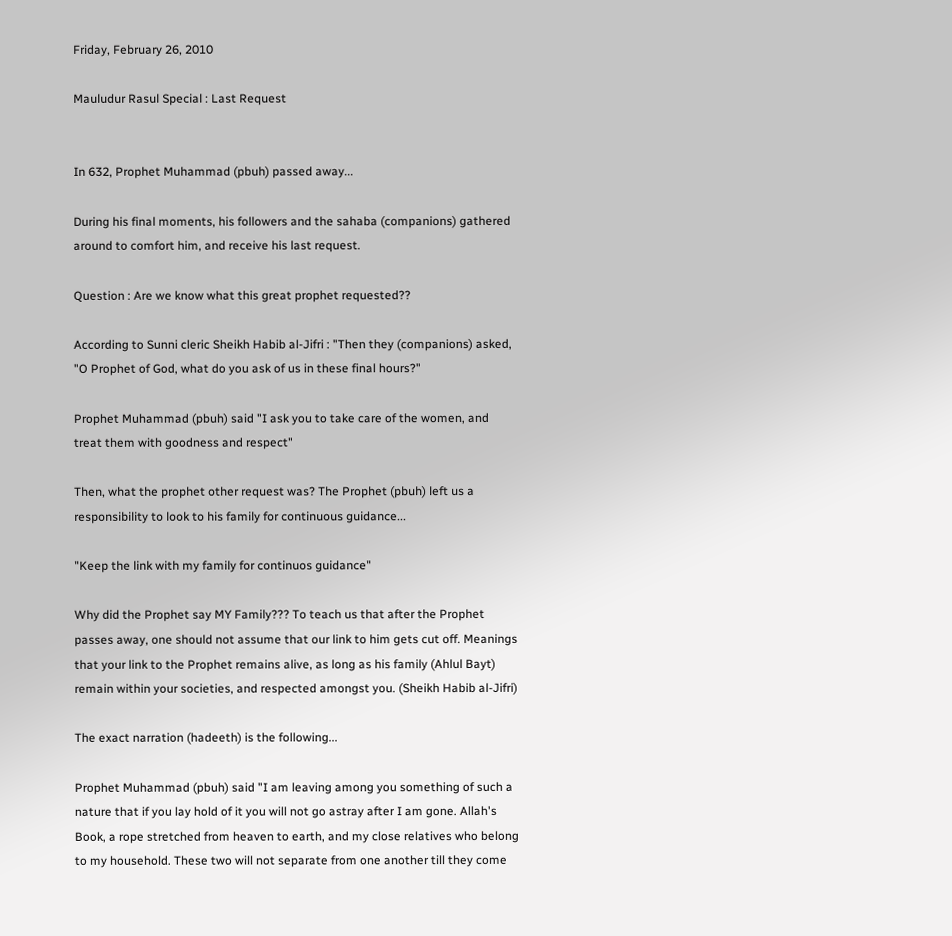Friday, February 26, 2010

Mauludur Rasul Special : Last Request


In 632, Prophet Muhammad (pbuh) passed away...

During his final moments, his followers and the sahaba (companions) gathered around to comfort him, and receive his last request.

Question : Are we know what this great prophet requested??

According to Sunni cleric Sheikh Habib al-Jifri : "Then they (companions) asked, "O Prophet of God, what do you ask of us in these final hours?"

Prophet Muhammad (pbuh) said "I ask you to take care of the women, and treat them with goodness and respect"

Then, what the prophet other request was? The Prophet (pbuh) left us a responsibility to look to his family for continuous guidance...

"Keep the link with my family for continuos guidance"

Why did the Prophet say MY Family??? To teach us that after the Prophet passes away, one should not assume that our link to him gets cut off. Meanings that your link to the Prophet remains alive, as long as his family (Ahlul Bayt) remain within your societies, and respected amongst you. (Sheikh Habib al-Jifri)

The exact narration (hadeeth) is the following...

Prophet Muhammad (pbuh) said "I am leaving among you something of such a nature that if you lay hold of it you will not go astray after I am gone. Allah's Book, a rope stretched from heaven to earth, and my close relatives who belong to my household. These two will not separate from one another till they come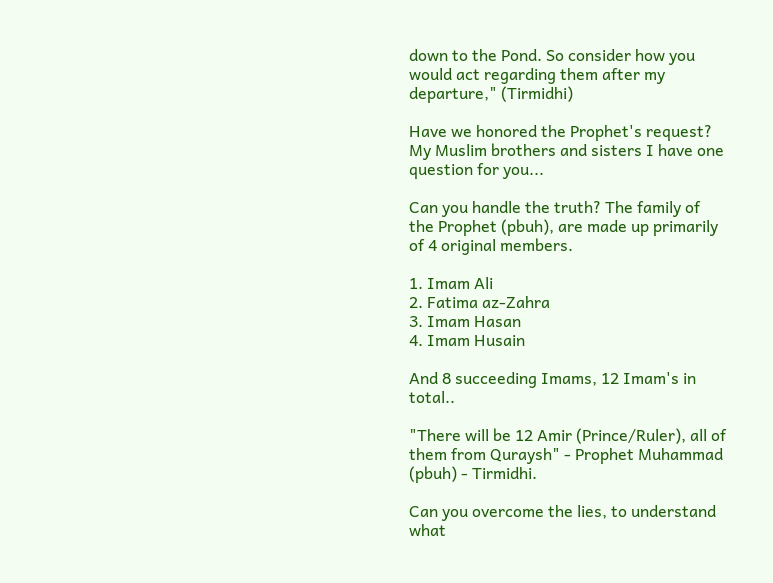down to the Pond. So consider how you would act regarding them after my departure," (Tirmidhi)

Have we honored the Prophet's request? My Muslim brothers and sisters I have one question for you...

Can you handle the truth? The family of the Prophet (pbuh), are made up primarily of 4 original members.

1. Imam Ali
2. Fatima az-Zahra
3. Imam Hasan
4. Imam Husain

And 8 succeeding Imams, 12 Imam's in total..

"There will be 12 Amir (Prince/Ruler), all of them from Quraysh" - Prophet Muhammad (pbuh) - Tirmidhi.

Can you overcome the lies, to understand what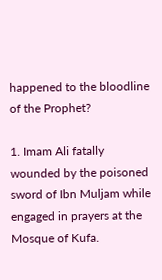happened to the bloodline of the Prophet?

1. Imam Ali fatally wounded by the poisoned sword of Ibn Muljam while engaged in prayers at the Mosque of Kufa.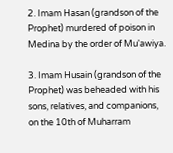2. Imam Hasan (grandson of the Prophet) murdered of poison in Medina by the order of Mu'awiya.

3. Imam Husain (grandson of the Prophet) was beheaded with his sons, relatives, and companions, on the 10th of Muharram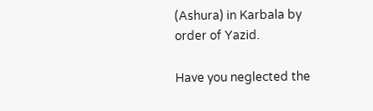(Ashura) in Karbala by order of Yazid.

Have you neglected the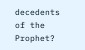decedents of the Prophet?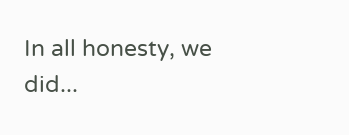In all honesty, we did...